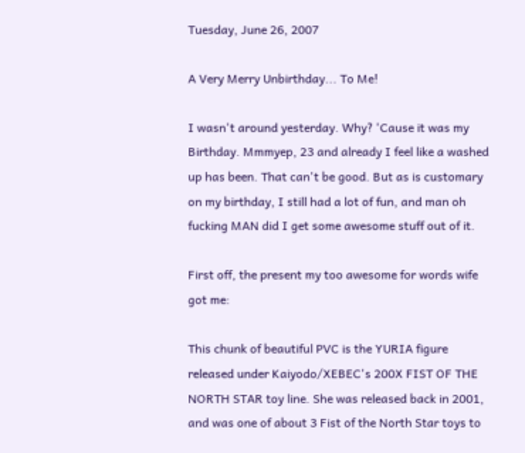Tuesday, June 26, 2007

A Very Merry Unbirthday... To Me!

I wasn't around yesterday. Why? 'Cause it was my Birthday. Mmmyep, 23 and already I feel like a washed up has been. That can't be good. But as is customary on my birthday, I still had a lot of fun, and man oh fucking MAN did I get some awesome stuff out of it.

First off, the present my too awesome for words wife got me:

This chunk of beautiful PVC is the YURIA figure released under Kaiyodo/XEBEC's 200X FIST OF THE NORTH STAR toy line. She was released back in 2001, and was one of about 3 Fist of the North Star toys to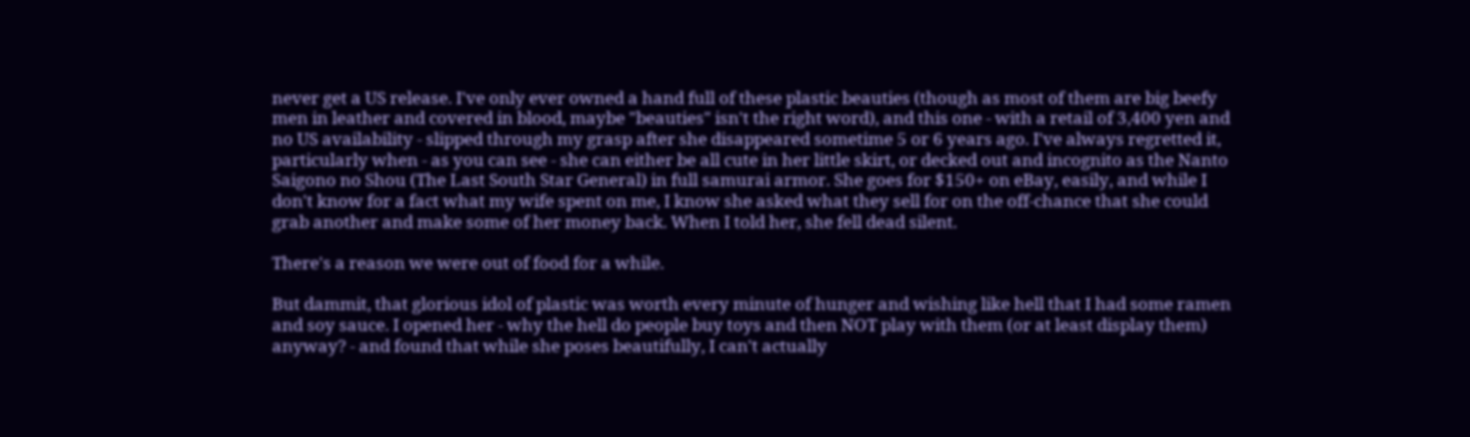never get a US release. I've only ever owned a hand full of these plastic beauties (though as most of them are big beefy men in leather and covered in blood, maybe "beauties" isn't the right word), and this one - with a retail of 3,400 yen and no US availability - slipped through my grasp after she disappeared sometime 5 or 6 years ago. I've always regretted it, particularly when - as you can see - she can either be all cute in her little skirt, or decked out and incognito as the Nanto Saigono no Shou (The Last South Star General) in full samurai armor. She goes for $150+ on eBay, easily, and while I don't know for a fact what my wife spent on me, I know she asked what they sell for on the off-chance that she could grab another and make some of her money back. When I told her, she fell dead silent.

There's a reason we were out of food for a while.

But dammit, that glorious idol of plastic was worth every minute of hunger and wishing like hell that I had some ramen and soy sauce. I opened her - why the hell do people buy toys and then NOT play with them (or at least display them) anyway? - and found that while she poses beautifully, I can't actually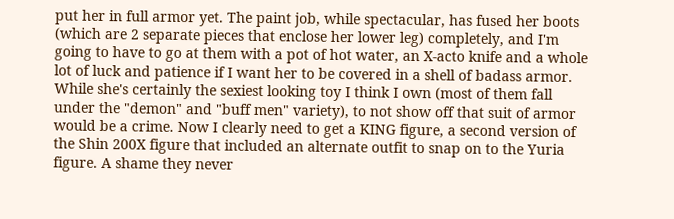put her in full armor yet. The paint job, while spectacular, has fused her boots (which are 2 separate pieces that enclose her lower leg) completely, and I'm going to have to go at them with a pot of hot water, an X-acto knife and a whole lot of luck and patience if I want her to be covered in a shell of badass armor. While she's certainly the sexiest looking toy I think I own (most of them fall under the "demon" and "buff men" variety), to not show off that suit of armor would be a crime. Now I clearly need to get a KING figure, a second version of the Shin 200X figure that included an alternate outfit to snap on to the Yuria figure. A shame they never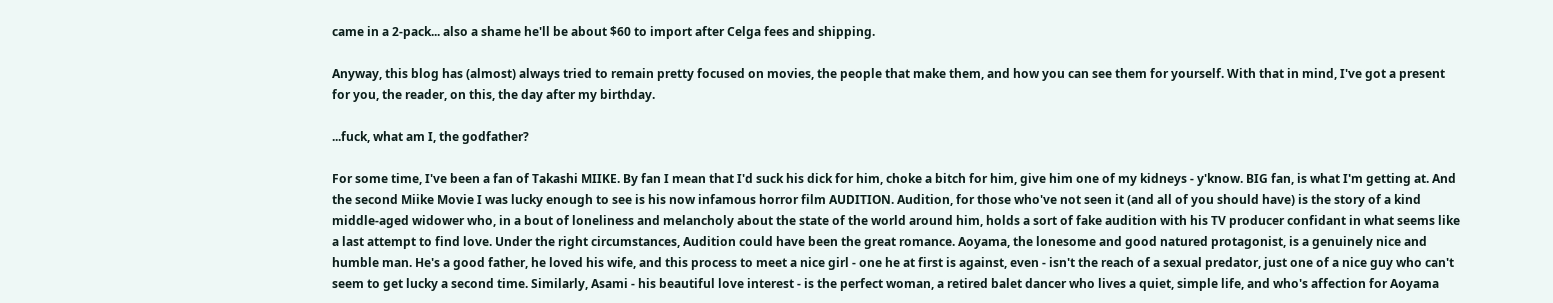came in a 2-pack... also a shame he'll be about $60 to import after Celga fees and shipping.

Anyway, this blog has (almost) always tried to remain pretty focused on movies, the people that make them, and how you can see them for yourself. With that in mind, I've got a present for you, the reader, on this, the day after my birthday.

...fuck, what am I, the godfather?

For some time, I've been a fan of Takashi MIIKE. By fan I mean that I'd suck his dick for him, choke a bitch for him, give him one of my kidneys - y'know. BIG fan, is what I'm getting at. And the second Miike Movie I was lucky enough to see is his now infamous horror film AUDITION. Audition, for those who've not seen it (and all of you should have) is the story of a kind middle-aged widower who, in a bout of loneliness and melancholy about the state of the world around him, holds a sort of fake audition with his TV producer confidant in what seems like a last attempt to find love. Under the right circumstances, Audition could have been the great romance. Aoyama, the lonesome and good natured protagonist, is a genuinely nice and humble man. He's a good father, he loved his wife, and this process to meet a nice girl - one he at first is against, even - isn't the reach of a sexual predator, just one of a nice guy who can't seem to get lucky a second time. Similarly, Asami - his beautiful love interest - is the perfect woman, a retired balet dancer who lives a quiet, simple life, and who's affection for Aoyama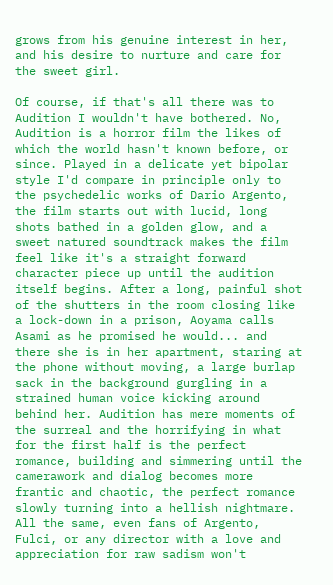grows from his genuine interest in her, and his desire to nurture and care for the sweet girl.

Of course, if that's all there was to Audition I wouldn't have bothered. No, Audition is a horror film the likes of which the world hasn't known before, or since. Played in a delicate yet bipolar style I'd compare in principle only to the psychedelic works of Dario Argento, the film starts out with lucid, long shots bathed in a golden glow, and a sweet natured soundtrack makes the film feel like it's a straight forward character piece up until the audition itself begins. After a long, painful shot of the shutters in the room closing like a lock-down in a prison, Aoyama calls Asami as he promised he would... and there she is in her apartment, staring at the phone without moving, a large burlap sack in the background gurgling in a strained human voice kicking around behind her. Audition has mere moments of the surreal and the horrifying in what for the first half is the perfect romance, building and simmering until the camerawork and dialog becomes more frantic and chaotic, the perfect romance slowly turning into a hellish nightmare. All the same, even fans of Argento, Fulci, or any director with a love and appreciation for raw sadism won't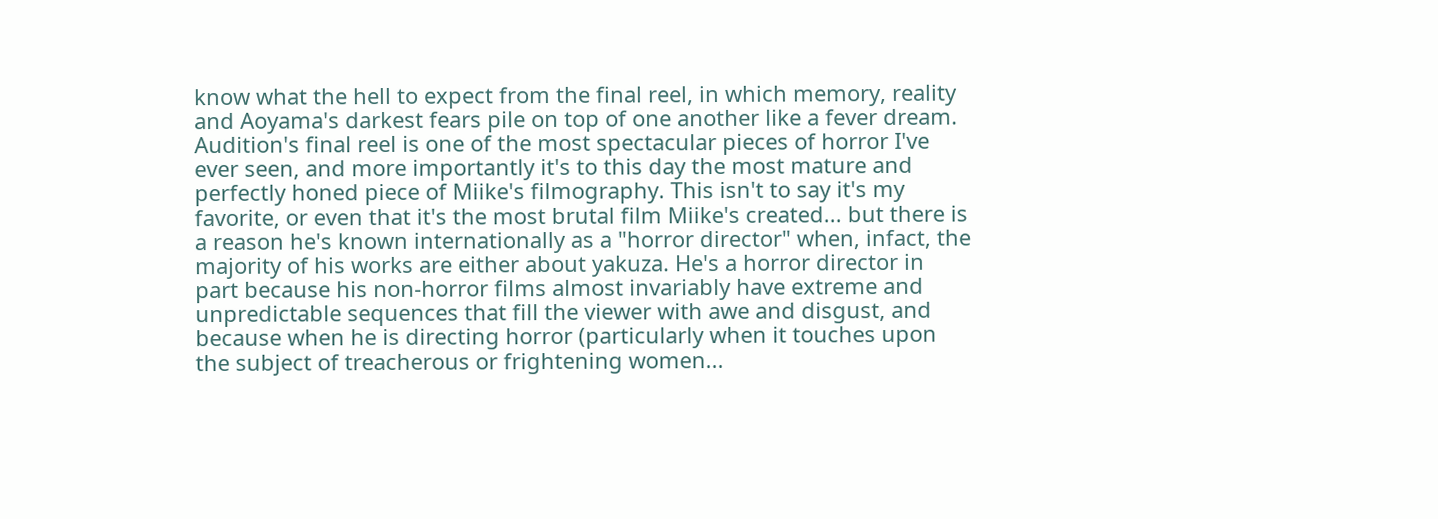know what the hell to expect from the final reel, in which memory, reality and Aoyama's darkest fears pile on top of one another like a fever dream. Audition's final reel is one of the most spectacular pieces of horror I've ever seen, and more importantly it's to this day the most mature and perfectly honed piece of Miike's filmography. This isn't to say it's my favorite, or even that it's the most brutal film Miike's created... but there is a reason he's known internationally as a "horror director" when, infact, the majority of his works are either about yakuza. He's a horror director in part because his non-horror films almost invariably have extreme and unpredictable sequences that fill the viewer with awe and disgust, and because when he is directing horror (particularly when it touches upon the subject of treacherous or frightening women...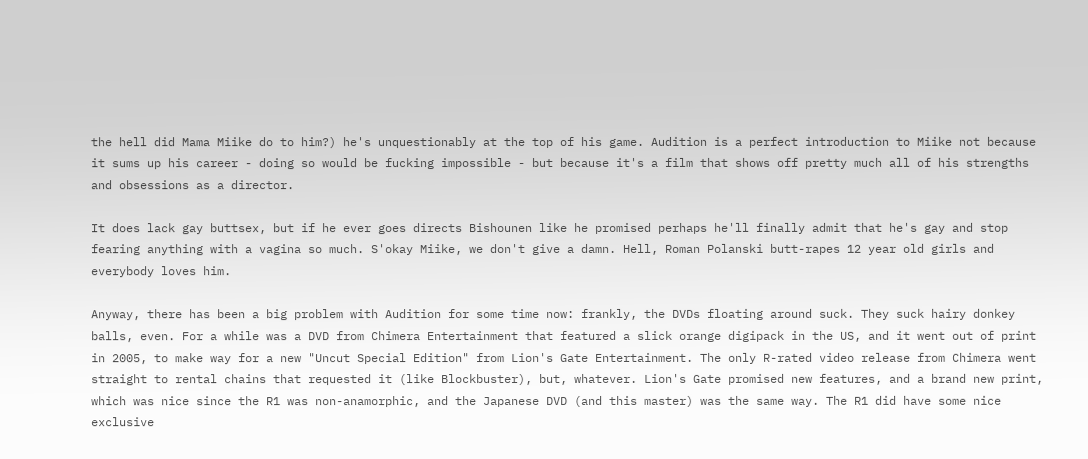the hell did Mama Miike do to him?) he's unquestionably at the top of his game. Audition is a perfect introduction to Miike not because it sums up his career - doing so would be fucking impossible - but because it's a film that shows off pretty much all of his strengths and obsessions as a director.

It does lack gay buttsex, but if he ever goes directs Bishounen like he promised perhaps he'll finally admit that he's gay and stop fearing anything with a vagina so much. S'okay Miike, we don't give a damn. Hell, Roman Polanski butt-rapes 12 year old girls and everybody loves him.

Anyway, there has been a big problem with Audition for some time now: frankly, the DVDs floating around suck. They suck hairy donkey balls, even. For a while was a DVD from Chimera Entertainment that featured a slick orange digipack in the US, and it went out of print in 2005, to make way for a new "Uncut Special Edition" from Lion's Gate Entertainment. The only R-rated video release from Chimera went straight to rental chains that requested it (like Blockbuster), but, whatever. Lion's Gate promised new features, and a brand new print, which was nice since the R1 was non-anamorphic, and the Japanese DVD (and this master) was the same way. The R1 did have some nice exclusive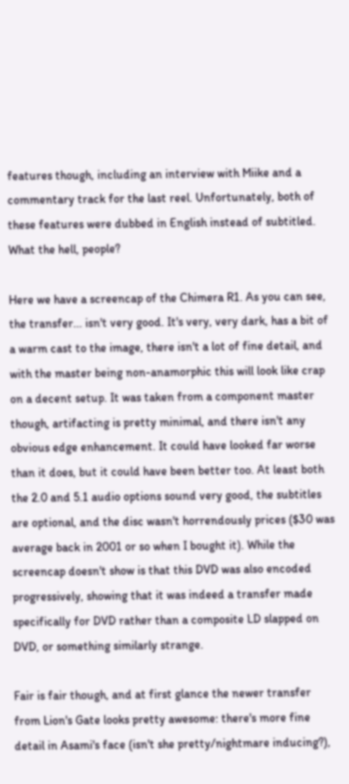features though, including an interview with Miike and a commentary track for the last reel. Unfortunately, both of these features were dubbed in English instead of subtitled. What the hell, people?

Here we have a screencap of the Chimera R1. As you can see, the transfer... isn't very good. It's very, very dark, has a bit of a warm cast to the image, there isn't a lot of fine detail, and with the master being non-anamorphic this will look like crap on a decent setup. It was taken from a component master though, artifacting is pretty minimal, and there isn't any obvious edge enhancement. It could have looked far worse than it does, but it could have been better too. At least both the 2.0 and 5.1 audio options sound very good, the subtitles are optional, and the disc wasn't horrendously prices ($30 was average back in 2001 or so when I bought it). While the screencap doesn't show is that this DVD was also encoded progressively, showing that it was indeed a transfer made specifically for DVD rather than a composite LD slapped on DVD, or something similarly strange.

Fair is fair though, and at first glance the newer transfer from Lion's Gate looks pretty awesome: there's more fine detail in Asami's face (isn't she pretty/nightmare inducing?),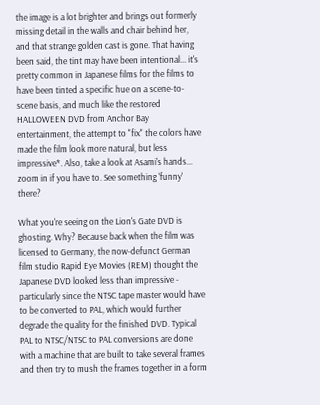the image is a lot brighter and brings out formerly missing detail in the walls and chair behind her, and that strange golden cast is gone. That having been said, the tint may have been intentional... it's pretty common in Japanese films for the films to have been tinted a specific hue on a scene-to-scene basis, and much like the restored HALLOWEEN DVD from Anchor Bay entertainment, the attempt to "fix" the colors have made the film look more natural, but less impressive*. Also, take a look at Asami's hands... zoom in if you have to. See something 'funny' there?

What you're seeing on the Lion's Gate DVD is ghosting. Why? Because back when the film was licensed to Germany, the now-defunct German film studio Rapid Eye Movies (REM) thought the Japanese DVD looked less than impressive - particularly since the NTSC tape master would have to be converted to PAL, which would further degrade the quality for the finished DVD. Typical PAL to NTSC/NTSC to PAL conversions are done with a machine that are built to take several frames and then try to mush the frames together in a form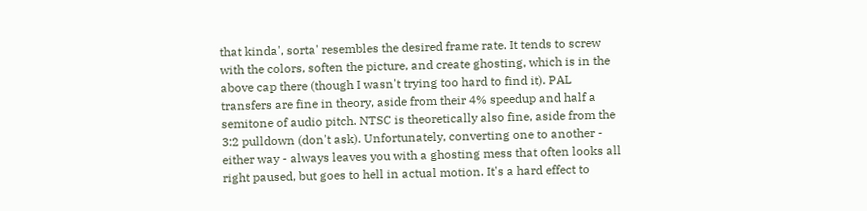that kinda', sorta' resembles the desired frame rate. It tends to screw with the colors, soften the picture, and create ghosting, which is in the above cap there (though I wasn't trying too hard to find it). PAL transfers are fine in theory, aside from their 4% speedup and half a semitone of audio pitch. NTSC is theoretically also fine, aside from the 3:2 pulldown (don't ask). Unfortunately, converting one to another - either way - always leaves you with a ghosting mess that often looks all right paused, but goes to hell in actual motion. It's a hard effect to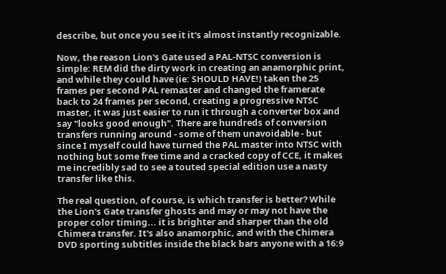describe, but once you see it it's almost instantly recognizable.

Now, the reason Lion's Gate used a PAL-NTSC conversion is simple: REM did the dirty work in creating an anamorphic print, and while they could have (ie: SHOULD HAVE!) taken the 25 frames per second PAL remaster and changed the framerate back to 24 frames per second, creating a progressive NTSC master, it was just easier to run it through a converter box and say "looks good enough". There are hundreds of conversion transfers running around - some of them unavoidable - but since I myself could have turned the PAL master into NTSC with nothing but some free time and a cracked copy of CCE, it makes me incredibly sad to see a touted special edition use a nasty transfer like this.

The real question, of course, is which transfer is better? While the Lion's Gate transfer ghosts and may or may not have the proper color timing... it is brighter and sharper than the old Chimera transfer. It's also anamorphic, and with the Chimera DVD sporting subtitles inside the black bars anyone with a 16:9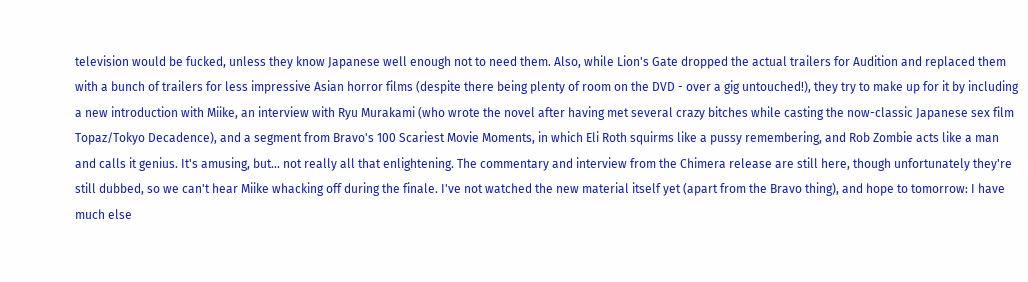television would be fucked, unless they know Japanese well enough not to need them. Also, while Lion's Gate dropped the actual trailers for Audition and replaced them with a bunch of trailers for less impressive Asian horror films (despite there being plenty of room on the DVD - over a gig untouched!), they try to make up for it by including a new introduction with Miike, an interview with Ryu Murakami (who wrote the novel after having met several crazy bitches while casting the now-classic Japanese sex film Topaz/Tokyo Decadence), and a segment from Bravo's 100 Scariest Movie Moments, in which Eli Roth squirms like a pussy remembering, and Rob Zombie acts like a man and calls it genius. It's amusing, but... not really all that enlightening. The commentary and interview from the Chimera release are still here, though unfortunately they're still dubbed, so we can't hear Miike whacking off during the finale. I've not watched the new material itself yet (apart from the Bravo thing), and hope to tomorrow: I have much else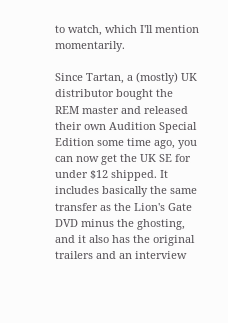to watch, which I'll mention momentarily.

Since Tartan, a (mostly) UK distributor bought the REM master and released their own Audition Special Edition some time ago, you can now get the UK SE for under $12 shipped. It includes basically the same transfer as the Lion's Gate DVD minus the ghosting, and it also has the original trailers and an interview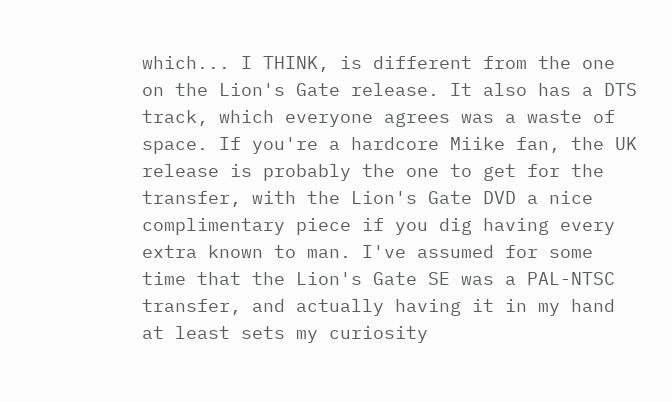which... I THINK, is different from the one on the Lion's Gate release. It also has a DTS track, which everyone agrees was a waste of space. If you're a hardcore Miike fan, the UK release is probably the one to get for the transfer, with the Lion's Gate DVD a nice complimentary piece if you dig having every extra known to man. I've assumed for some time that the Lion's Gate SE was a PAL-NTSC transfer, and actually having it in my hand at least sets my curiosity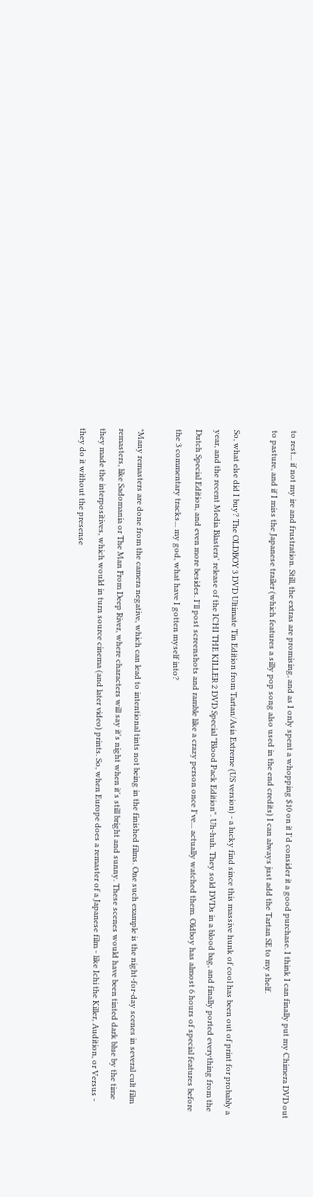to rest... if not my ire and frustration. Still, the extras are promising, and as I only spent a whopping $10 on it I'd consider it a good purchase. I think I can finally put my Chimera DVD out to pasture, and if I miss the Japanese trailer (which features a silly pop song also used in the end credits) I can always just add the Tartan SE to my shelf.

So, what else did I buy? The OLDBOY 3 DVD Ultimate Tin Edition from Tartan/Asia Extreme (US version) - a lucky find since this massive hunk of cool has been out of print for probably a year, and the recent Media Blasters' release of the ICHI THE KILLER 2 DVD Special "Blood Pack Edition". Uh-huh. They sold DVDs in a blood bag, and finally ported everything from the Dutch Special Edition, and even more besides. I'll post screenshots and ramble like a crazy person once I've... actually watched them. Oldboy has almost 6 hours of special features before the 3 commentary tracks... my god, what have I gotten myself into?

*Many remasters are done from the camera negative, which can lead to intentional tints not being in the finished films. One such example is the night-for-day scenes in several cult film remasters, like Sadomania or The Man From Deep River, where characters will say it's night when it's still bright and sunny. These scenes would have been tinted dark blue by the time they made the interpositives, which would in turn source cinema (and later video) prints. So, when Europe does a remaster of a Japanese film - like Ichi the Killer, Audition, or Versus - they do it without the presense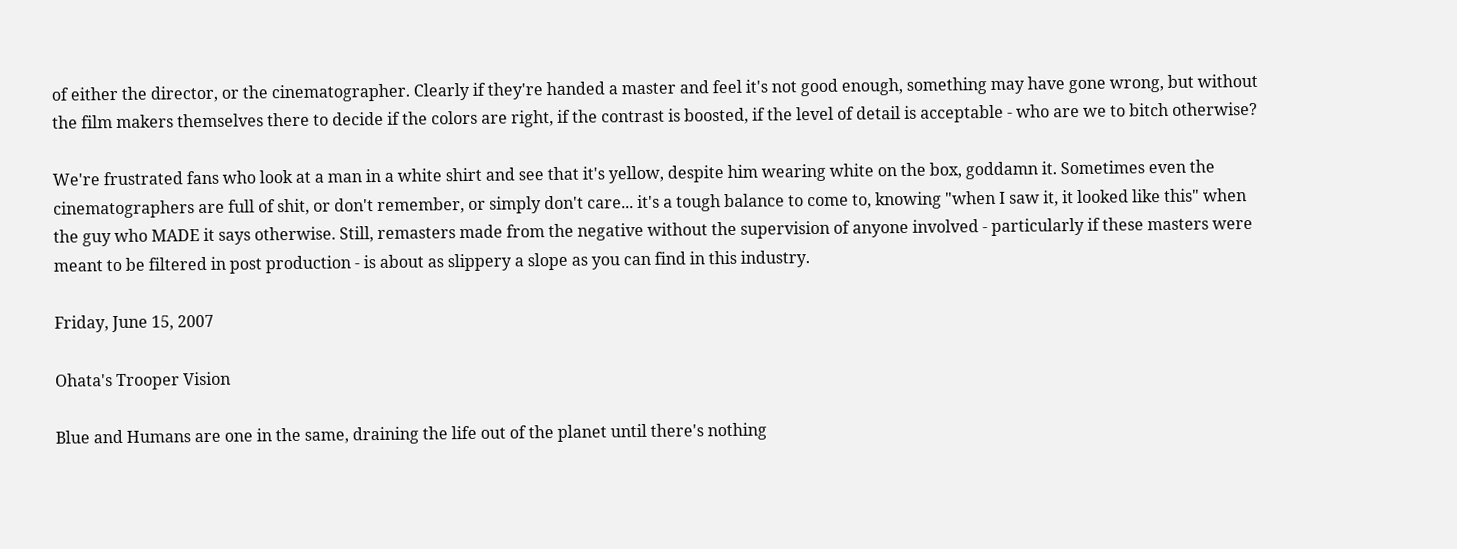of either the director, or the cinematographer. Clearly if they're handed a master and feel it's not good enough, something may have gone wrong, but without the film makers themselves there to decide if the colors are right, if the contrast is boosted, if the level of detail is acceptable - who are we to bitch otherwise?

We're frustrated fans who look at a man in a white shirt and see that it's yellow, despite him wearing white on the box, goddamn it. Sometimes even the cinematographers are full of shit, or don't remember, or simply don't care... it's a tough balance to come to, knowing "when I saw it, it looked like this" when the guy who MADE it says otherwise. Still, remasters made from the negative without the supervision of anyone involved - particularly if these masters were meant to be filtered in post production - is about as slippery a slope as you can find in this industry.

Friday, June 15, 2007

Ohata's Trooper Vision

Blue and Humans are one in the same, draining the life out of the planet until there's nothing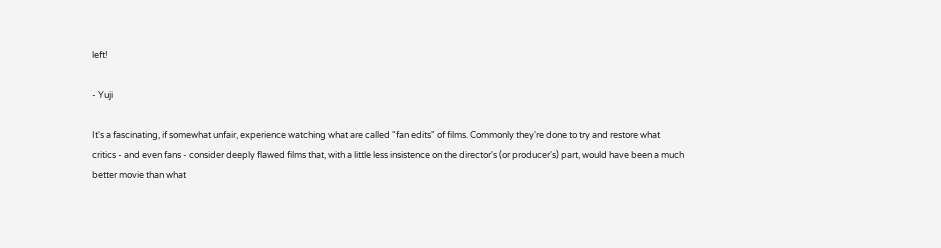left!

- Yuji

It's a fascinating, if somewhat unfair, experience watching what are called "fan edits" of films. Commonly they're done to try and restore what critics - and even fans - consider deeply flawed films that, with a little less insistence on the director's (or producer's) part, would have been a much better movie than what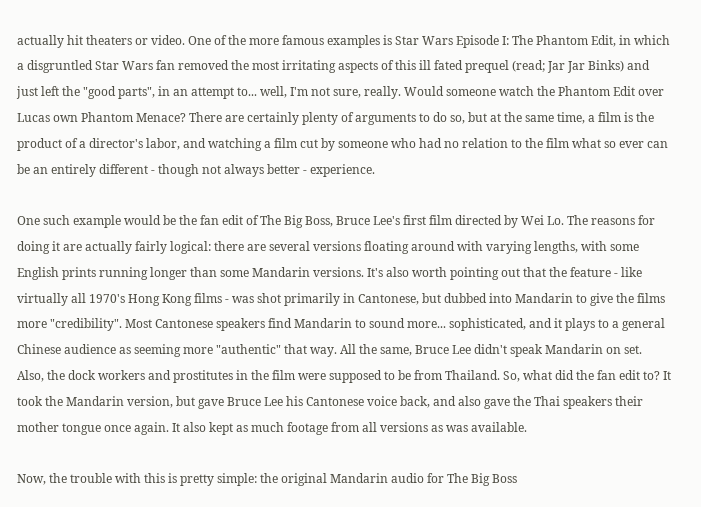actually hit theaters or video. One of the more famous examples is Star Wars Episode I: The Phantom Edit, in which a disgruntled Star Wars fan removed the most irritating aspects of this ill fated prequel (read; Jar Jar Binks) and just left the "good parts", in an attempt to... well, I'm not sure, really. Would someone watch the Phantom Edit over Lucas own Phantom Menace? There are certainly plenty of arguments to do so, but at the same time, a film is the product of a director's labor, and watching a film cut by someone who had no relation to the film what so ever can be an entirely different - though not always better - experience.

One such example would be the fan edit of The Big Boss, Bruce Lee's first film directed by Wei Lo. The reasons for doing it are actually fairly logical: there are several versions floating around with varying lengths, with some English prints running longer than some Mandarin versions. It's also worth pointing out that the feature - like virtually all 1970's Hong Kong films - was shot primarily in Cantonese, but dubbed into Mandarin to give the films more "credibility". Most Cantonese speakers find Mandarin to sound more... sophisticated, and it plays to a general Chinese audience as seeming more "authentic" that way. All the same, Bruce Lee didn't speak Mandarin on set. Also, the dock workers and prostitutes in the film were supposed to be from Thailand. So, what did the fan edit to? It took the Mandarin version, but gave Bruce Lee his Cantonese voice back, and also gave the Thai speakers their mother tongue once again. It also kept as much footage from all versions as was available.

Now, the trouble with this is pretty simple: the original Mandarin audio for The Big Boss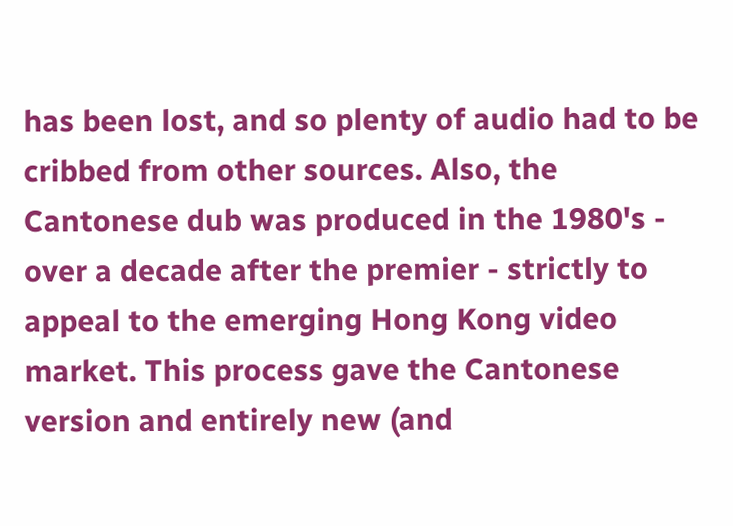has been lost, and so plenty of audio had to be cribbed from other sources. Also, the Cantonese dub was produced in the 1980's - over a decade after the premier - strictly to appeal to the emerging Hong Kong video market. This process gave the Cantonese version and entirely new (and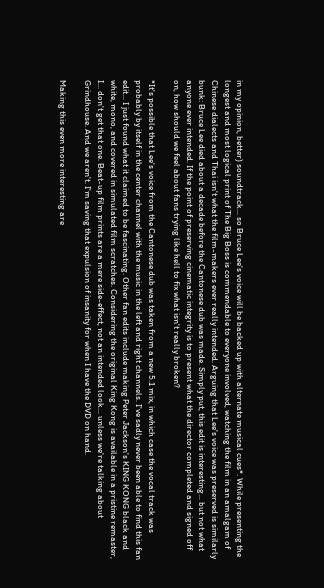in my opinion, better) soundtrack... so Bruce Lee's voice will be backed up with alternate musical cues*. While presenting the longest and most logical print of The Big Boss is commendable to everyone involved, watching the film in an amalgam of Chinese dialects and Thai isn't what the film-makers ever really intended. Arguing that Lee's voice was preserved is similarly bunk: Bruce Lee died about a decade before the Cantonese dub was made. Simply put, this edit is interesting... but not what anyone ever intended. If the point of preserving cinematic integrity is to present what the director completed and signed off on, how should we feel about fans trying like hell to fix what isn't really broken?

*It's possible that Lee's voice from the Cantonese dub was taken from a new 5.1 mix, in which case the vocal track was probably by itself in the center channel with the music in the left and right channels. I've sadly never been able to find this fan edit... I just found what it claimed to be fascinating. Other fan edits include making Peter Jackson's KING KONG black and white, mono, and covered in simulated film scratches. Considering the original King Kong is available in a pristine remaster, I... don't get that one. Beat-up film prints are a mere side-effect, not an intended look... unless we're talking about Grindhouse. And we aren't. I'm saving that expulsion of insanity for when I have the DVD on hand.

Making this even more interesting are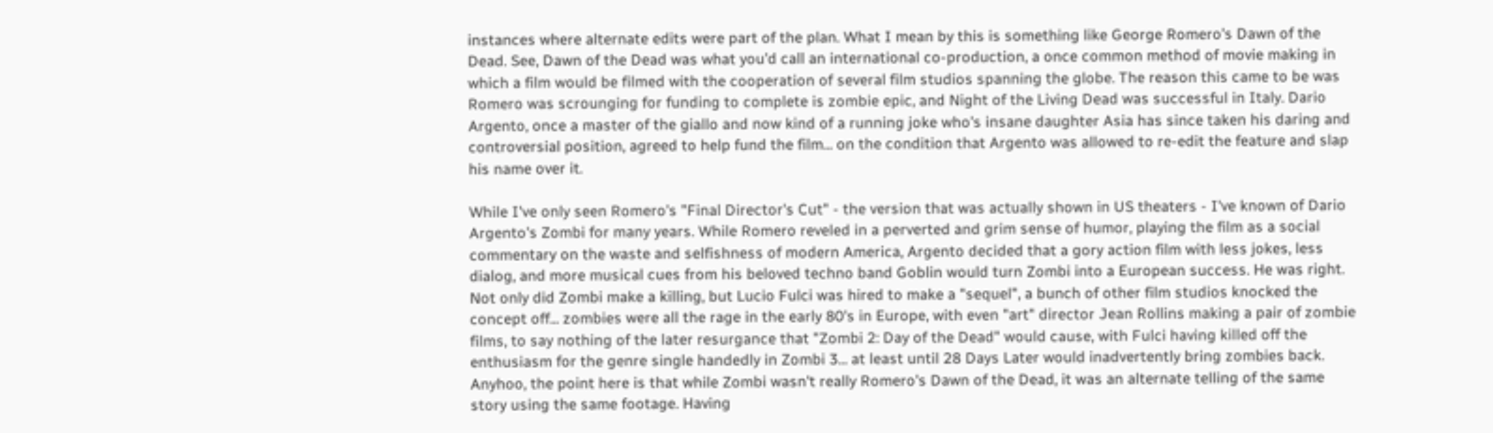instances where alternate edits were part of the plan. What I mean by this is something like George Romero's Dawn of the Dead. See, Dawn of the Dead was what you'd call an international co-production, a once common method of movie making in which a film would be filmed with the cooperation of several film studios spanning the globe. The reason this came to be was Romero was scrounging for funding to complete is zombie epic, and Night of the Living Dead was successful in Italy. Dario Argento, once a master of the giallo and now kind of a running joke who's insane daughter Asia has since taken his daring and controversial position, agreed to help fund the film... on the condition that Argento was allowed to re-edit the feature and slap his name over it.

While I've only seen Romero's "Final Director's Cut" - the version that was actually shown in US theaters - I've known of Dario Argento's Zombi for many years. While Romero reveled in a perverted and grim sense of humor, playing the film as a social commentary on the waste and selfishness of modern America, Argento decided that a gory action film with less jokes, less dialog, and more musical cues from his beloved techno band Goblin would turn Zombi into a European success. He was right. Not only did Zombi make a killing, but Lucio Fulci was hired to make a "sequel", a bunch of other film studios knocked the concept off... zombies were all the rage in the early 80's in Europe, with even "art" director Jean Rollins making a pair of zombie films, to say nothing of the later resurgance that "Zombi 2: Day of the Dead" would cause, with Fulci having killed off the enthusiasm for the genre single handedly in Zombi 3... at least until 28 Days Later would inadvertently bring zombies back. Anyhoo, the point here is that while Zombi wasn't really Romero's Dawn of the Dead, it was an alternate telling of the same story using the same footage. Having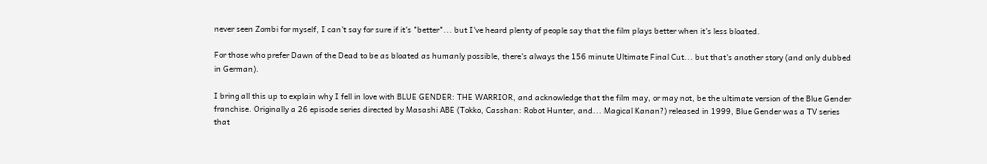never seen Zombi for myself, I can't say for sure if it's "better"... but I've heard plenty of people say that the film plays better when it's less bloated.

For those who prefer Dawn of the Dead to be as bloated as humanly possible, there's always the 156 minute Ultimate Final Cut... but that's another story (and only dubbed in German).

I bring all this up to explain why I fell in love with BLUE GENDER: THE WARRIOR, and acknowledge that the film may, or may not, be the ultimate version of the Blue Gender franchise. Originally a 26 episode series directed by Masashi ABE (Tokko, Casshan: Robot Hunter, and... Magical Kanan?) released in 1999, Blue Gender was a TV series that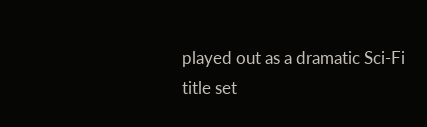played out as a dramatic Sci-Fi title set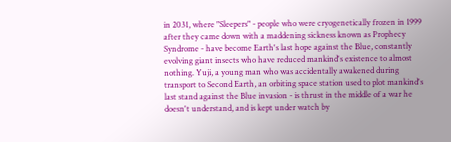in 2031, where "Sleepers" - people who were cryogenetically frozen in 1999 after they came down with a maddening sickness known as Prophecy Syndrome - have become Earth's last hope against the Blue, constantly evolving giant insects who have reduced mankind's existence to almost nothing. Yuji, a young man who was accidentally awakened during transport to Second Earth, an orbiting space station used to plot mankind's last stand against the Blue invasion - is thrust in the middle of a war he doesn't understand, and is kept under watch by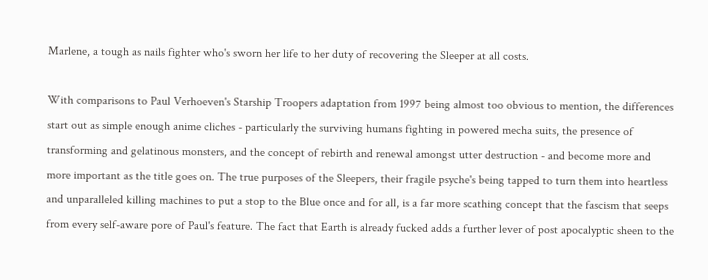Marlene, a tough as nails fighter who's sworn her life to her duty of recovering the Sleeper at all costs.

With comparisons to Paul Verhoeven's Starship Troopers adaptation from 1997 being almost too obvious to mention, the differences start out as simple enough anime cliches - particularly the surviving humans fighting in powered mecha suits, the presence of transforming and gelatinous monsters, and the concept of rebirth and renewal amongst utter destruction - and become more and more important as the title goes on. The true purposes of the Sleepers, their fragile psyche's being tapped to turn them into heartless and unparalleled killing machines to put a stop to the Blue once and for all, is a far more scathing concept that the fascism that seeps from every self-aware pore of Paul's feature. The fact that Earth is already fucked adds a further lever of post apocalyptic sheen to the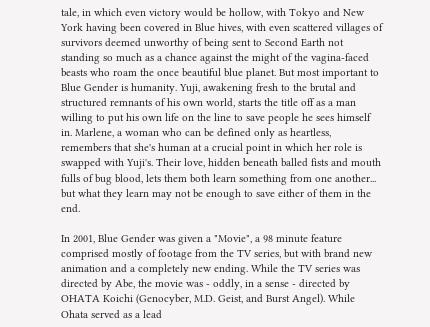tale, in which even victory would be hollow, with Tokyo and New York having been covered in Blue hives, with even scattered villages of survivors deemed unworthy of being sent to Second Earth not standing so much as a chance against the might of the vagina-faced beasts who roam the once beautiful blue planet. But most important to Blue Gender is humanity. Yuji, awakening fresh to the brutal and structured remnants of his own world, starts the title off as a man willing to put his own life on the line to save people he sees himself in. Marlene, a woman who can be defined only as heartless, remembers that she's human at a crucial point in which her role is swapped with Yuji's. Their love, hidden beneath balled fists and mouth fulls of bug blood, lets them both learn something from one another... but what they learn may not be enough to save either of them in the end.

In 2001, Blue Gender was given a "Movie", a 98 minute feature comprised mostly of footage from the TV series, but with brand new animation and a completely new ending. While the TV series was directed by Abe, the movie was - oddly, in a sense - directed by OHATA Koichi (Genocyber, M.D. Geist, and Burst Angel). While Ohata served as a lead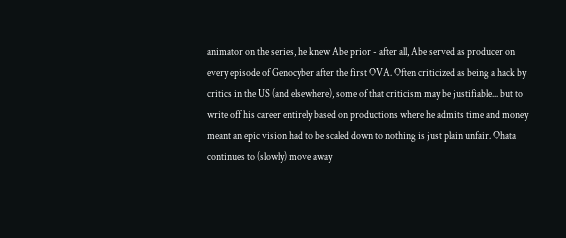animator on the series, he knew Abe prior - after all, Abe served as producer on every episode of Genocyber after the first OVA. Often criticized as being a hack by critics in the US (and elsewhere), some of that criticism may be justifiable... but to write off his career entirely based on productions where he admits time and money meant an epic vision had to be scaled down to nothing is just plain unfair. Ohata continues to (slowly) move away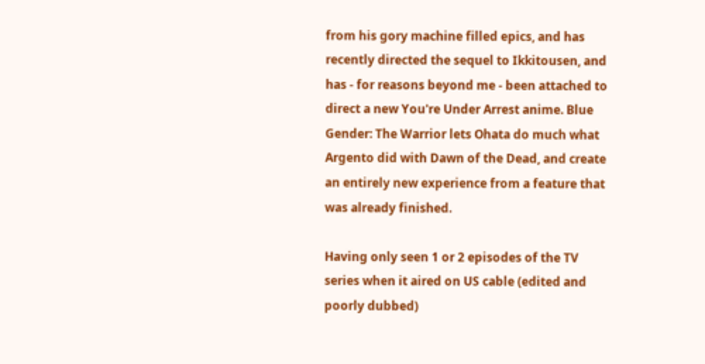from his gory machine filled epics, and has recently directed the sequel to Ikkitousen, and has - for reasons beyond me - been attached to direct a new You're Under Arrest anime. Blue Gender: The Warrior lets Ohata do much what Argento did with Dawn of the Dead, and create an entirely new experience from a feature that was already finished.

Having only seen 1 or 2 episodes of the TV series when it aired on US cable (edited and poorly dubbed)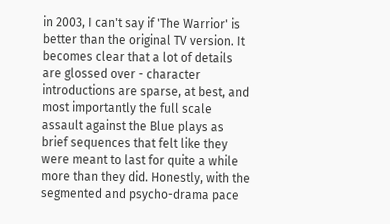in 2003, I can't say if 'The Warrior' is better than the original TV version. It becomes clear that a lot of details are glossed over - character introductions are sparse, at best, and most importantly the full scale assault against the Blue plays as brief sequences that felt like they were meant to last for quite a while more than they did. Honestly, with the segmented and psycho-drama pace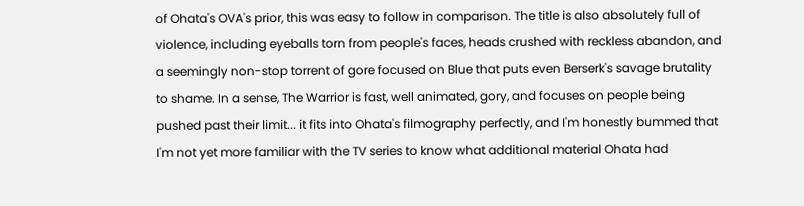of Ohata's OVA's prior, this was easy to follow in comparison. The title is also absolutely full of violence, including eyeballs torn from people's faces, heads crushed with reckless abandon, and a seemingly non-stop torrent of gore focused on Blue that puts even Berserk's savage brutality to shame. In a sense, The Warrior is fast, well animated, gory, and focuses on people being pushed past their limit... it fits into Ohata's filmography perfectly, and I'm honestly bummed that I'm not yet more familiar with the TV series to know what additional material Ohata had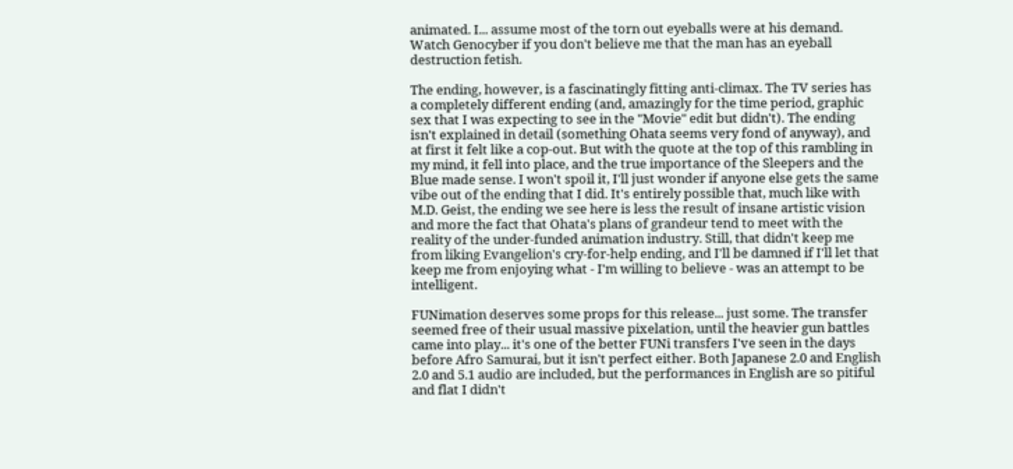animated. I... assume most of the torn out eyeballs were at his demand. Watch Genocyber if you don't believe me that the man has an eyeball destruction fetish.

The ending, however, is a fascinatingly fitting anti-climax. The TV series has a completely different ending (and, amazingly for the time period, graphic sex that I was expecting to see in the "Movie" edit but didn't). The ending isn't explained in detail (something Ohata seems very fond of anyway), and at first it felt like a cop-out. But with the quote at the top of this rambling in my mind, it fell into place, and the true importance of the Sleepers and the Blue made sense. I won't spoil it, I'll just wonder if anyone else gets the same vibe out of the ending that I did. It's entirely possible that, much like with M.D. Geist, the ending we see here is less the result of insane artistic vision and more the fact that Ohata's plans of grandeur tend to meet with the reality of the under-funded animation industry. Still, that didn't keep me from liking Evangelion's cry-for-help ending, and I'll be damned if I'll let that keep me from enjoying what - I'm willing to believe - was an attempt to be intelligent.

FUNimation deserves some props for this release... just some. The transfer seemed free of their usual massive pixelation, until the heavier gun battles came into play... it's one of the better FUNi transfers I've seen in the days before Afro Samurai, but it isn't perfect either. Both Japanese 2.0 and English 2.0 and 5.1 audio are included, but the performances in English are so pitiful and flat I didn't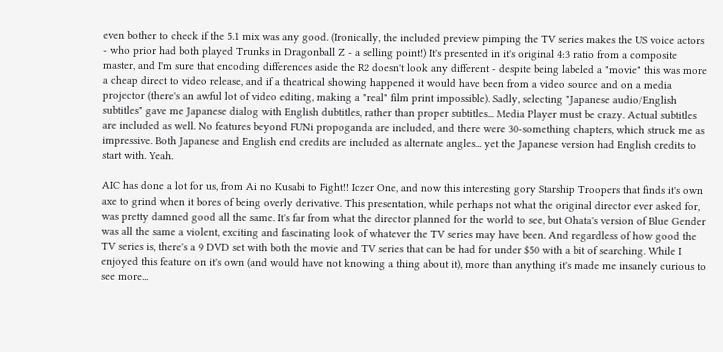even bother to check if the 5.1 mix was any good. (Ironically, the included preview pimping the TV series makes the US voice actors - who prior had both played Trunks in Dragonball Z - a selling point!) It's presented in it's original 4:3 ratio from a composite master, and I'm sure that encoding differences aside the R2 doesn't look any different - despite being labeled a "movie" this was more a cheap direct to video release, and if a theatrical showing happened it would have been from a video source and on a media projector (there's an awful lot of video editing, making a "real" film print impossible). Sadly, selecting "Japanese audio/English subtitles" gave me Japanese dialog with English dubtitles, rather than proper subtitles... Media Player must be crazy. Actual subtitles are included as well. No features beyond FUNi propoganda are included, and there were 30-something chapters, which struck me as impressive. Both Japanese and English end credits are included as alternate angles... yet the Japanese version had English credits to start with. Yeah.

AIC has done a lot for us, from Ai no Kusabi to Fight!! Iczer One, and now this interesting gory Starship Troopers that finds it's own axe to grind when it bores of being overly derivative. This presentation, while perhaps not what the original director ever asked for, was pretty damned good all the same. It's far from what the director planned for the world to see, but Ohata's version of Blue Gender was all the same a violent, exciting and fascinating look of whatever the TV series may have been. And regardless of how good the TV series is, there's a 9 DVD set with both the movie and TV series that can be had for under $50 with a bit of searching. While I enjoyed this feature on it's own (and would have not knowing a thing about it), more than anything it's made me insanely curious to see more...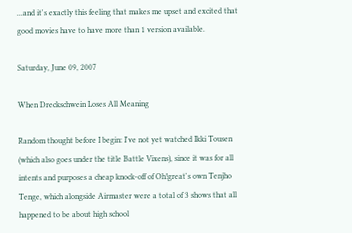...and it's exactly this feeling that makes me upset and excited that good movies have to have more than 1 version available.

Saturday, June 09, 2007

When Dreckschwein Loses All Meaning

Random thought before I begin: I've not yet watched Ikki Tousen (which also goes under the title Battle Vixens), since it was for all intents and purposes a cheap knock-off of Oh!great's own Tenjho Tenge, which alongside Airmaster were a total of 3 shows that all happened to be about high school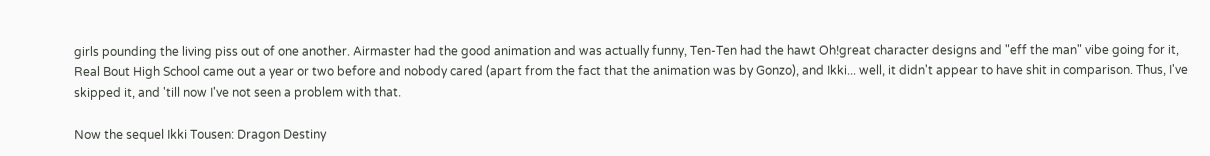girls pounding the living piss out of one another. Airmaster had the good animation and was actually funny, Ten-Ten had the hawt Oh!great character designs and "eff the man" vibe going for it, Real Bout High School came out a year or two before and nobody cared (apart from the fact that the animation was by Gonzo), and Ikki... well, it didn't appear to have shit in comparison. Thus, I've skipped it, and 'till now I've not seen a problem with that.

Now the sequel Ikki Tousen: Dragon Destiny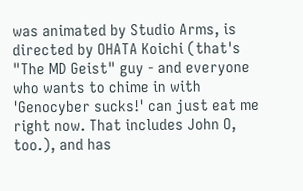was animated by Studio Arms, is directed by OHATA Koichi (that's "The MD Geist" guy - and everyone who wants to chime in with 'Genocyber sucks!' can just eat me right now. That includes John O, too.), and has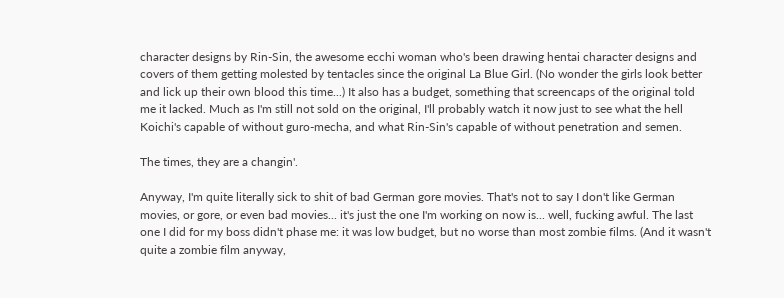character designs by Rin-Sin, the awesome ecchi woman who's been drawing hentai character designs and covers of them getting molested by tentacles since the original La Blue Girl. (No wonder the girls look better and lick up their own blood this time...) It also has a budget, something that screencaps of the original told me it lacked. Much as I'm still not sold on the original, I'll probably watch it now just to see what the hell Koichi's capable of without guro-mecha, and what Rin-Sin's capable of without penetration and semen.

The times, they are a changin'.

Anyway, I'm quite literally sick to shit of bad German gore movies. That's not to say I don't like German movies, or gore, or even bad movies... it's just the one I'm working on now is... well, fucking awful. The last one I did for my boss didn't phase me: it was low budget, but no worse than most zombie films. (And it wasn't quite a zombie film anyway,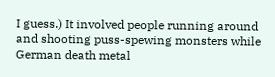I guess.) It involved people running around and shooting puss-spewing monsters while German death metal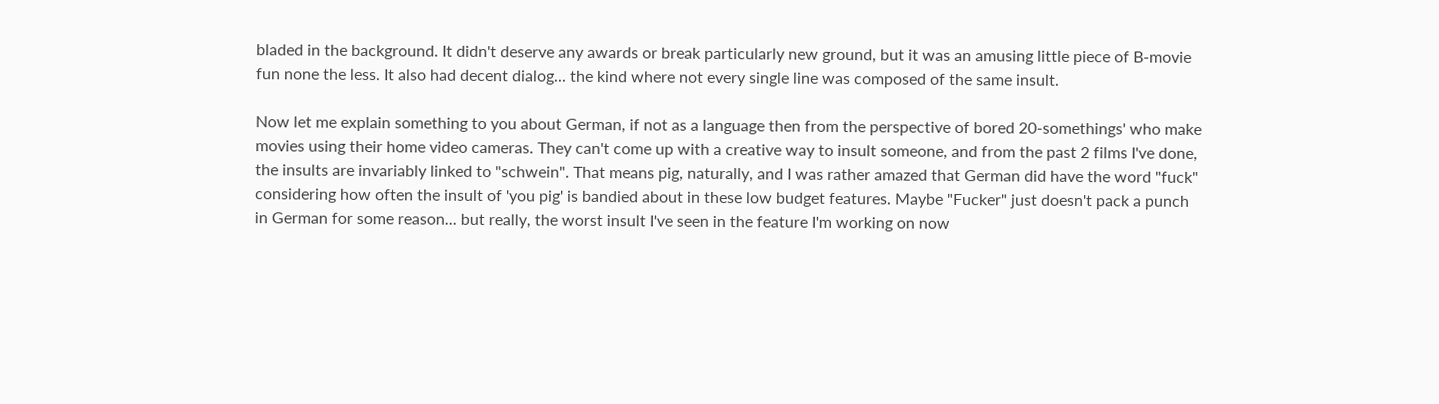bladed in the background. It didn't deserve any awards or break particularly new ground, but it was an amusing little piece of B-movie fun none the less. It also had decent dialog... the kind where not every single line was composed of the same insult.

Now let me explain something to you about German, if not as a language then from the perspective of bored 20-somethings' who make movies using their home video cameras. They can't come up with a creative way to insult someone, and from the past 2 films I've done, the insults are invariably linked to "schwein". That means pig, naturally, and I was rather amazed that German did have the word "fuck" considering how often the insult of 'you pig' is bandied about in these low budget features. Maybe "Fucker" just doesn't pack a punch in German for some reason... but really, the worst insult I've seen in the feature I'm working on now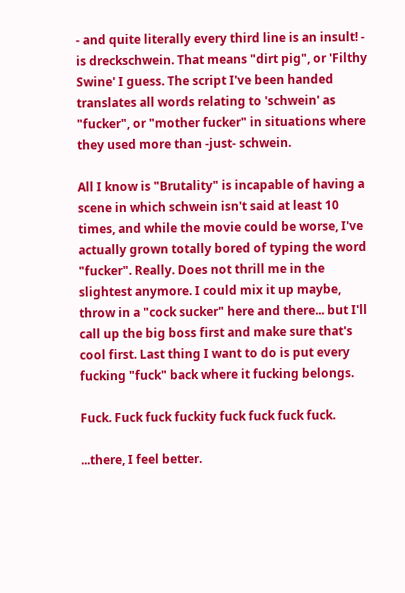- and quite literally every third line is an insult! - is dreckschwein. That means "dirt pig", or 'Filthy Swine' I guess. The script I've been handed translates all words relating to 'schwein' as "fucker", or "mother fucker" in situations where they used more than -just- schwein.

All I know is "Brutality" is incapable of having a scene in which schwein isn't said at least 10 times, and while the movie could be worse, I've actually grown totally bored of typing the word "fucker". Really. Does not thrill me in the slightest anymore. I could mix it up maybe, throw in a "cock sucker" here and there... but I'll call up the big boss first and make sure that's cool first. Last thing I want to do is put every fucking "fuck" back where it fucking belongs.

Fuck. Fuck fuck fuckity fuck fuck fuck fuck.

...there, I feel better.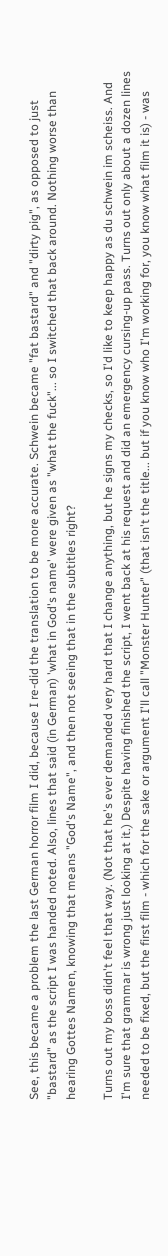See, this became a problem the last German horror film I did, because I re-did the translation to be more accurate. Schwein became "fat bastard" and "dirty pig", as opposed to just "bastard" as the script I was handed noted. Also, lines that said (in German) 'what in God's name' were given as "what the fuck"... so I switched that back around. Nothing worse than hearing Gottes Namen, knowing that means "God's Name", and then not seeing that in the subtitles right?

Turns out my boss didn't feel that way. (Not that he's ever demanded very hard that I change anything, but he signs my checks, so I'd like to keep happy as du schwein im scheiss. And I'm sure that grammar is wrong just looking at it.) Despite having finished the script, I went back at his request and did an emergency cursing-up pass. Turns out only about a dozen lines needed to be fixed, but the first film - which for the sake or argument I'll call "Monster Hunter" (that isn't the title... but if you know who I'm working for, you know what film it is) - was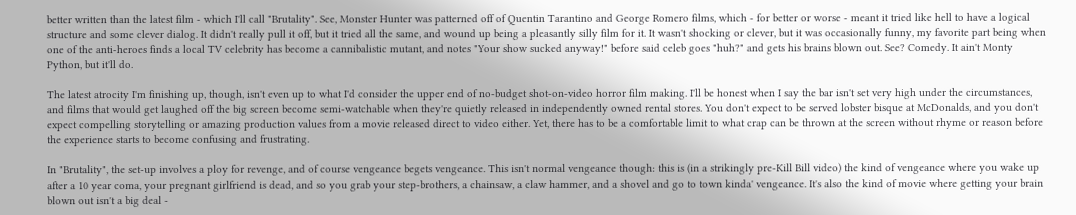better written than the latest film - which I'll call "Brutality". See, Monster Hunter was patterned off of Quentin Tarantino and George Romero films, which - for better or worse - meant it tried like hell to have a logical structure and some clever dialog. It didn't really pull it off, but it tried all the same, and wound up being a pleasantly silly film for it. It wasn't shocking or clever, but it was occasionally funny, my favorite part being when one of the anti-heroes finds a local TV celebrity has become a cannibalistic mutant, and notes "Your show sucked anyway!" before said celeb goes "huh?" and gets his brains blown out. See? Comedy. It ain't Monty Python, but it'll do.

The latest atrocity I'm finishing up, though, isn't even up to what I'd consider the upper end of no-budget shot-on-video horror film making. I'll be honest when I say the bar isn't set very high under the circumstances, and films that would get laughed off the big screen become semi-watchable when they're quietly released in independently owned rental stores. You don't expect to be served lobster bisque at McDonalds, and you don't expect compelling storytelling or amazing production values from a movie released direct to video either. Yet, there has to be a comfortable limit to what crap can be thrown at the screen without rhyme or reason before the experience starts to become confusing and frustrating.

In "Brutality", the set-up involves a ploy for revenge, and of course vengeance begets vengeance. This isn't normal vengeance though: this is (in a strikingly pre-Kill Bill video) the kind of vengeance where you wake up after a 10 year coma, your pregnant girlfriend is dead, and so you grab your step-brothers, a chainsaw, a claw hammer, and a shovel and go to town kinda' vengeance. It's also the kind of movie where getting your brain blown out isn't a big deal -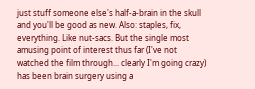just stuff someone else's half-a-brain in the skull and you'll be good as new. Also: staples, fix, everything. Like nut-sacs. But the single most amusing point of interest thus far (I've not watched the film through... clearly I'm going crazy) has been brain surgery using a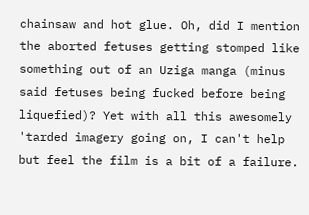chainsaw and hot glue. Oh, did I mention the aborted fetuses getting stomped like something out of an Uziga manga (minus said fetuses being fucked before being liquefied)? Yet with all this awesomely 'tarded imagery going on, I can't help but feel the film is a bit of a failure.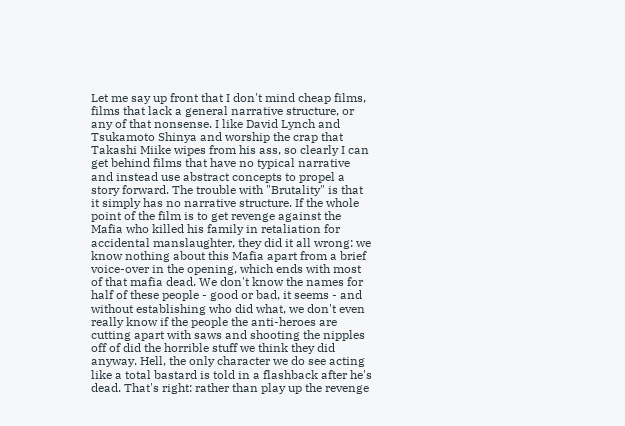Let me say up front that I don't mind cheap films, films that lack a general narrative structure, or any of that nonsense. I like David Lynch and Tsukamoto Shinya and worship the crap that Takashi Miike wipes from his ass, so clearly I can get behind films that have no typical narrative and instead use abstract concepts to propel a story forward. The trouble with "Brutality" is that it simply has no narrative structure. If the whole point of the film is to get revenge against the Mafia who killed his family in retaliation for accidental manslaughter, they did it all wrong: we know nothing about this Mafia apart from a brief voice-over in the opening, which ends with most of that mafia dead. We don't know the names for half of these people - good or bad, it seems - and without establishing who did what, we don't even really know if the people the anti-heroes are cutting apart with saws and shooting the nipples off of did the horrible stuff we think they did anyway. Hell, the only character we do see acting like a total bastard is told in a flashback after he's dead. That's right: rather than play up the revenge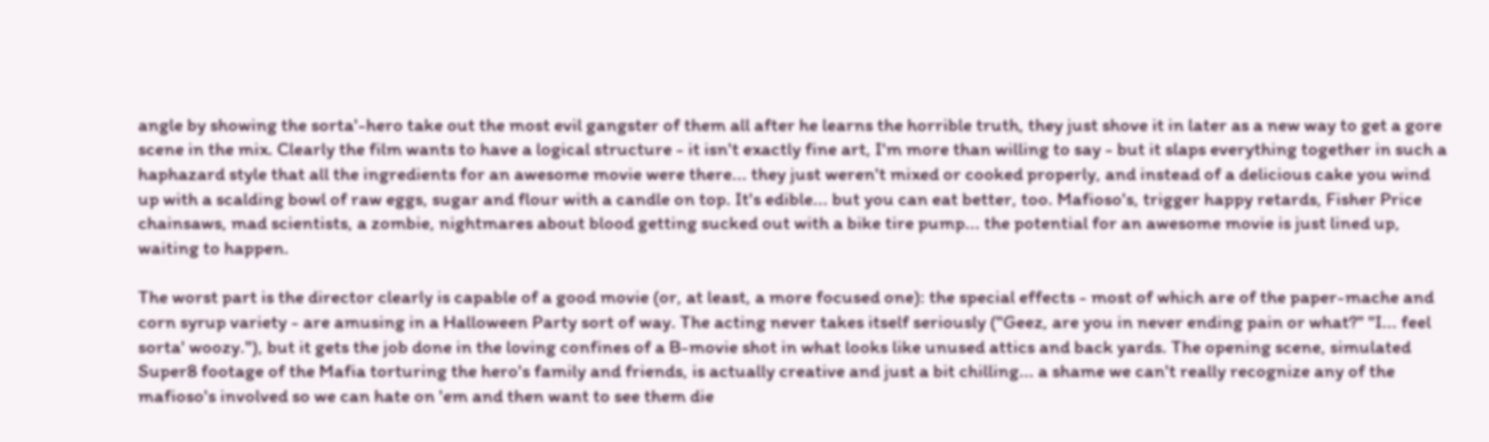angle by showing the sorta'-hero take out the most evil gangster of them all after he learns the horrible truth, they just shove it in later as a new way to get a gore scene in the mix. Clearly the film wants to have a logical structure - it isn't exactly fine art, I'm more than willing to say - but it slaps everything together in such a haphazard style that all the ingredients for an awesome movie were there... they just weren't mixed or cooked properly, and instead of a delicious cake you wind up with a scalding bowl of raw eggs, sugar and flour with a candle on top. It's edible... but you can eat better, too. Mafioso's, trigger happy retards, Fisher Price chainsaws, mad scientists, a zombie, nightmares about blood getting sucked out with a bike tire pump... the potential for an awesome movie is just lined up, waiting to happen.

The worst part is the director clearly is capable of a good movie (or, at least, a more focused one): the special effects - most of which are of the paper-mache and corn syrup variety - are amusing in a Halloween Party sort of way. The acting never takes itself seriously ("Geez, are you in never ending pain or what?" "I... feel sorta' woozy."), but it gets the job done in the loving confines of a B-movie shot in what looks like unused attics and back yards. The opening scene, simulated Super8 footage of the Mafia torturing the hero's family and friends, is actually creative and just a bit chilling... a shame we can't really recognize any of the mafioso's involved so we can hate on 'em and then want to see them die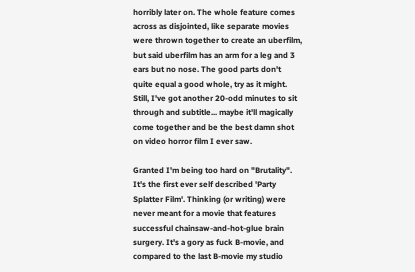horribly later on. The whole feature comes across as disjointed, like separate movies were thrown together to create an uberfilm, but said uberfilm has an arm for a leg and 3 ears but no nose. The good parts don't quite equal a good whole, try as it might. Still, I've got another 20-odd minutes to sit through and subtitle... maybe it'll magically come together and be the best damn shot on video horror film I ever saw.

Granted I'm being too hard on "Brutality". It's the first ever self described 'Party Splatter Film'. Thinking (or writing) were never meant for a movie that features successful chainsaw-and-hot-glue brain surgery. It's a gory as fuck B-movie, and compared to the last B-movie my studio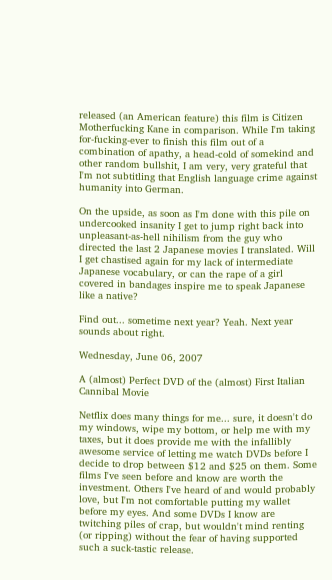released (an American feature) this film is Citizen Motherfucking Kane in comparison. While I'm taking for-fucking-ever to finish this film out of a combination of apathy, a head-cold of somekind and other random bullshit, I am very, very grateful that I'm not subtitling that English language crime against humanity into German.

On the upside, as soon as I'm done with this pile on undercooked insanity I get to jump right back into unpleasant-as-hell nihilism from the guy who directed the last 2 Japanese movies I translated. Will I get chastised again for my lack of intermediate Japanese vocabulary, or can the rape of a girl covered in bandages inspire me to speak Japanese like a native?

Find out... sometime next year? Yeah. Next year sounds about right.

Wednesday, June 06, 2007

A (almost) Perfect DVD of the (almost) First Italian Cannibal Movie

Netflix does many things for me... sure, it doesn't do my windows, wipe my bottom, or help me with my taxes, but it does provide me with the infallibly awesome service of letting me watch DVDs before I decide to drop between $12 and $25 on them. Some films I've seen before and know are worth the investment. Others I've heard of and would probably love, but I'm not comfortable putting my wallet before my eyes. And some DVDs I know are twitching piles of crap, but wouldn't mind renting (or ripping) without the fear of having supported such a suck-tastic release.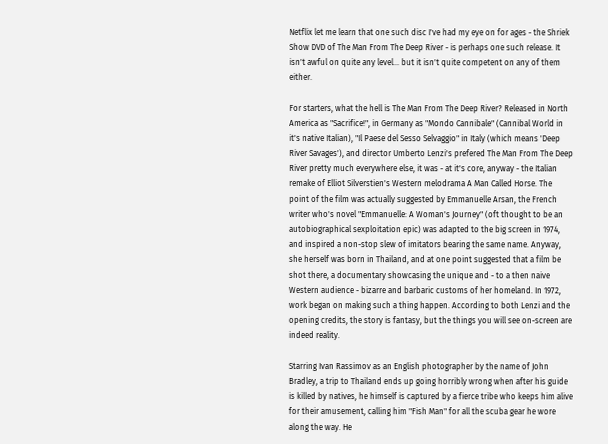Netflix let me learn that one such disc I've had my eye on for ages - the Shriek Show DVD of The Man From The Deep River - is perhaps one such release. It isn't awful on quite any level... but it isn't quite competent on any of them either.

For starters, what the hell is The Man From The Deep River? Released in North America as "Sacrifice!", in Germany as "Mondo Cannibale" (Cannibal World in it's native Italian), "Il Paese del Sesso Selvaggio" in Italy (which means 'Deep River Savages'), and director Umberto Lenzi's prefered The Man From The Deep River pretty much everywhere else, it was - at it's core, anyway - the Italian remake of Elliot Silverstien's Western melodrama A Man Called Horse. The point of the film was actually suggested by Emmanuelle Arsan, the French writer who's novel "Emmanuelle: A Woman's Journey" (oft thought to be an autobiographical sexploitation epic) was adapted to the big screen in 1974, and inspired a non-stop slew of imitators bearing the same name. Anyway, she herself was born in Thailand, and at one point suggested that a film be shot there, a documentary showcasing the unique and - to a then naive Western audience - bizarre and barbaric customs of her homeland. In 1972, work began on making such a thing happen. According to both Lenzi and the opening credits, the story is fantasy, but the things you will see on-screen are indeed reality.

Starring Ivan Rassimov as an English photographer by the name of John Bradley, a trip to Thailand ends up going horribly wrong when after his guide is killed by natives, he himself is captured by a fierce tribe who keeps him alive for their amusement, calling him "Fish Man" for all the scuba gear he wore along the way. He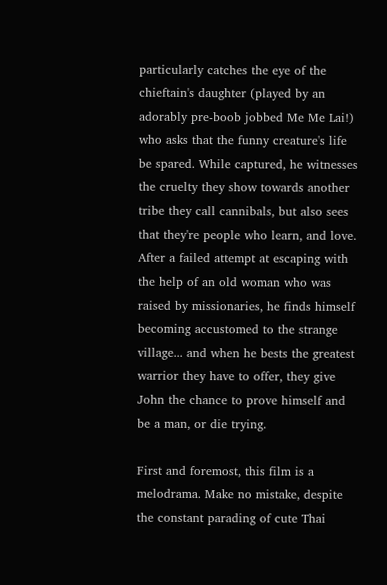particularly catches the eye of the chieftain's daughter (played by an adorably pre-boob jobbed Me Me Lai!) who asks that the funny creature's life be spared. While captured, he witnesses the cruelty they show towards another tribe they call cannibals, but also sees that they're people who learn, and love. After a failed attempt at escaping with the help of an old woman who was raised by missionaries, he finds himself becoming accustomed to the strange village... and when he bests the greatest warrior they have to offer, they give John the chance to prove himself and be a man, or die trying.

First and foremost, this film is a melodrama. Make no mistake, despite the constant parading of cute Thai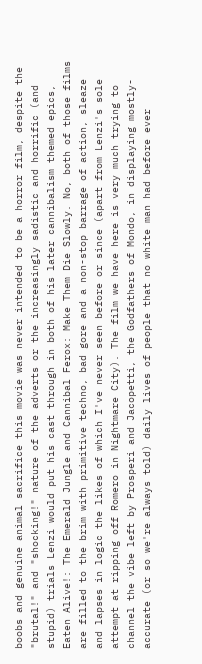boobs and genuine animal sacrifice this movie was never intended to be a horror film, despite the "brutal!" and "shocking!" nature of the adverts or the increasingly sadistic and horrific (and stupid) trials Lenzi would put his cast through in both of his later cannibalism themed epics, Eaten Alive!: The Emerald Jungle and Cannibal Ferox: Make Them Die Slowly. No, both of those films are filled to the brim with primitive techno, bad gore and a non-stop barrage of action, sleaze and lapses in logic the likes of which I've never seen before or since (apart from Lenzi's sole attempt at ripping off Romero in Nightmare City). The film we have here is very much trying to channel the vibe left by Prosperi and Jacopetti, the Godfathers of Mondo, in displaying mostly-accurate (or so we're always told) daily lives of people that no white man had before ever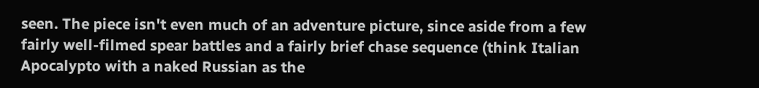seen. The piece isn't even much of an adventure picture, since aside from a few fairly well-filmed spear battles and a fairly brief chase sequence (think Italian Apocalypto with a naked Russian as the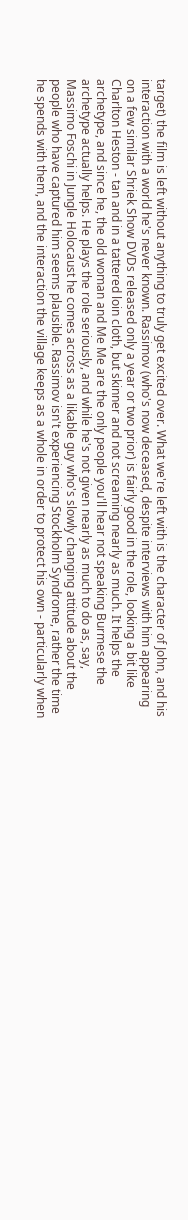target) the film is left without anything to truly get excited over. What we're left with is the character of John, and his interaction with a world he's never known. Rassimov (who's now deceased, despite interviews with him appearing on a few similar Shriek Show DVDs released only a year or two prior) is fairly good in the role, looking a bit like Charlton Heston - tan and in a tattered loin cloth, but skinner and not screaming nearly as much. It helps the archetype, and since he, the old woman and Me Me are the only people you'll hear not speaking Burmese the archetype actually helps. He plays the role seriously, and while he's not given nearly as much to do as, say, Massimo Foschi in Jungle Holocaust he comes across as a likable guy who's slowly changing attitude about the people who have captured him seems plausible. Rassimov isn't experiencing Stockholm Syndrome, rather the time he spends with them, and the interaction the village keeps as a whole in order to protect his own - particularly when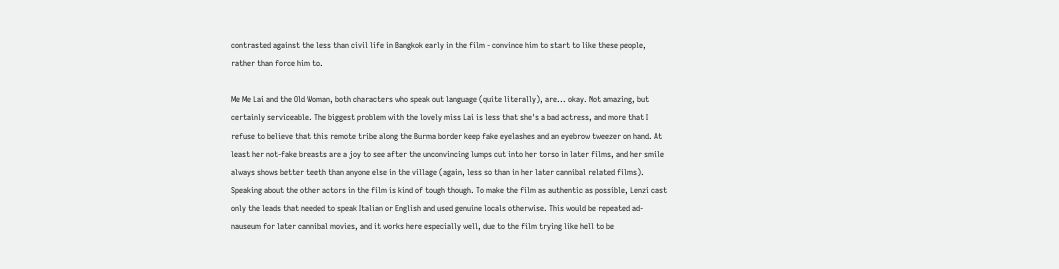contrasted against the less than civil life in Bangkok early in the film - convince him to start to like these people, rather than force him to.

Me Me Lai and the Old Woman, both characters who speak out language (quite literally), are... okay. Not amazing, but certainly serviceable. The biggest problem with the lovely miss Lai is less that she's a bad actress, and more that I refuse to believe that this remote tribe along the Burma border keep fake eyelashes and an eyebrow tweezer on hand. At least her not-fake breasts are a joy to see after the unconvincing lumps cut into her torso in later films, and her smile always shows better teeth than anyone else in the village (again, less so than in her later cannibal related films). Speaking about the other actors in the film is kind of tough though. To make the film as authentic as possible, Lenzi cast only the leads that needed to speak Italian or English and used genuine locals otherwise. This would be repeated ad-nauseum for later cannibal movies, and it works here especially well, due to the film trying like hell to be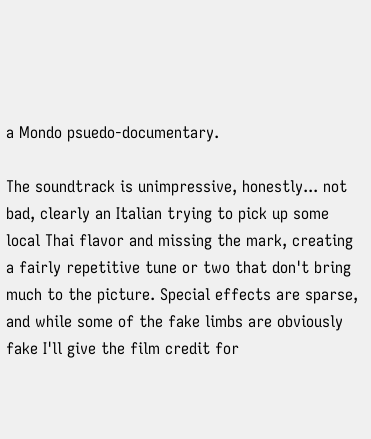a Mondo psuedo-documentary.

The soundtrack is unimpressive, honestly... not bad, clearly an Italian trying to pick up some local Thai flavor and missing the mark, creating a fairly repetitive tune or two that don't bring much to the picture. Special effects are sparse, and while some of the fake limbs are obviously fake I'll give the film credit for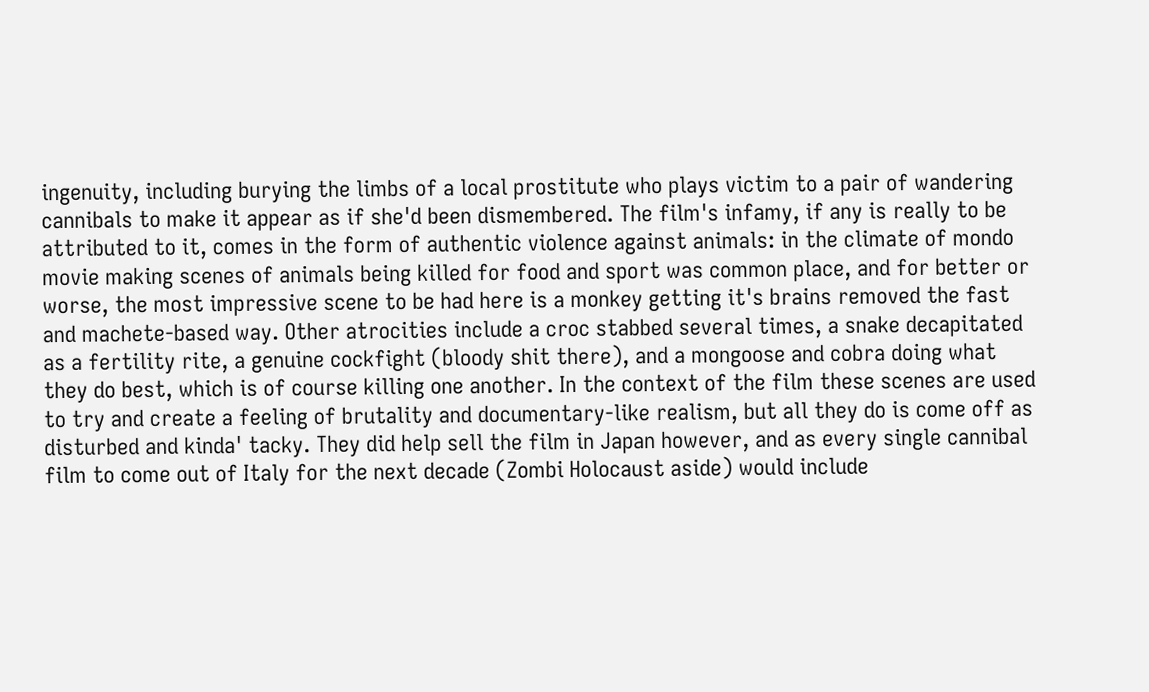ingenuity, including burying the limbs of a local prostitute who plays victim to a pair of wandering cannibals to make it appear as if she'd been dismembered. The film's infamy, if any is really to be attributed to it, comes in the form of authentic violence against animals: in the climate of mondo movie making scenes of animals being killed for food and sport was common place, and for better or worse, the most impressive scene to be had here is a monkey getting it's brains removed the fast and machete-based way. Other atrocities include a croc stabbed several times, a snake decapitated as a fertility rite, a genuine cockfight (bloody shit there), and a mongoose and cobra doing what they do best, which is of course killing one another. In the context of the film these scenes are used to try and create a feeling of brutality and documentary-like realism, but all they do is come off as disturbed and kinda' tacky. They did help sell the film in Japan however, and as every single cannibal film to come out of Italy for the next decade (Zombi Holocaust aside) would include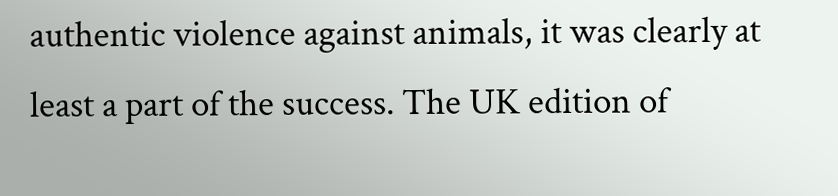authentic violence against animals, it was clearly at least a part of the success. The UK edition of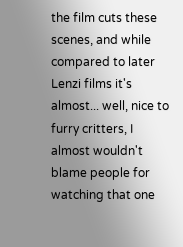the film cuts these scenes, and while compared to later Lenzi films it's almost... well, nice to furry critters, I almost wouldn't blame people for watching that one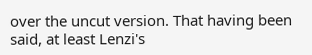over the uncut version. That having been said, at least Lenzi's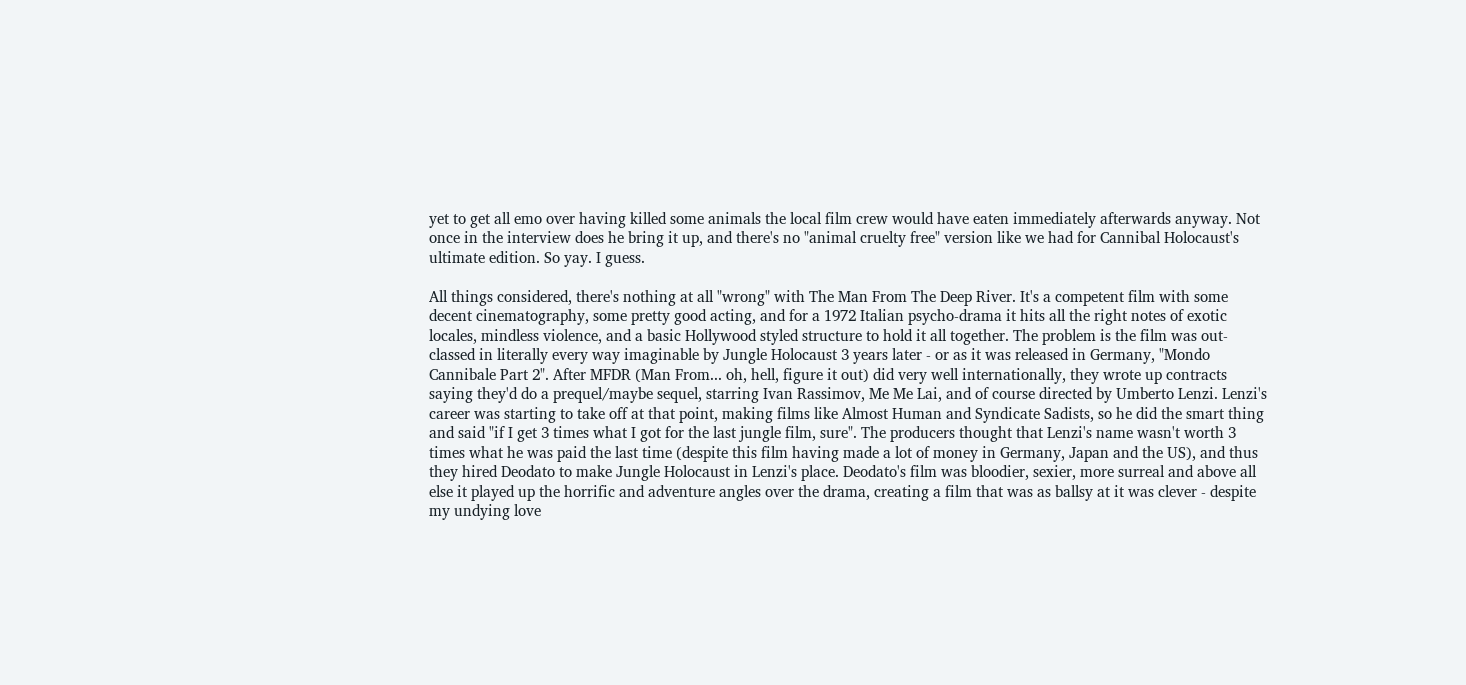yet to get all emo over having killed some animals the local film crew would have eaten immediately afterwards anyway. Not once in the interview does he bring it up, and there's no "animal cruelty free" version like we had for Cannibal Holocaust's ultimate edition. So yay. I guess.

All things considered, there's nothing at all "wrong" with The Man From The Deep River. It's a competent film with some decent cinematography, some pretty good acting, and for a 1972 Italian psycho-drama it hits all the right notes of exotic locales, mindless violence, and a basic Hollywood styled structure to hold it all together. The problem is the film was out-classed in literally every way imaginable by Jungle Holocaust 3 years later - or as it was released in Germany, "Mondo Cannibale Part 2". After MFDR (Man From... oh, hell, figure it out) did very well internationally, they wrote up contracts saying they'd do a prequel/maybe sequel, starring Ivan Rassimov, Me Me Lai, and of course directed by Umberto Lenzi. Lenzi's career was starting to take off at that point, making films like Almost Human and Syndicate Sadists, so he did the smart thing and said "if I get 3 times what I got for the last jungle film, sure". The producers thought that Lenzi's name wasn't worth 3 times what he was paid the last time (despite this film having made a lot of money in Germany, Japan and the US), and thus they hired Deodato to make Jungle Holocaust in Lenzi's place. Deodato's film was bloodier, sexier, more surreal and above all else it played up the horrific and adventure angles over the drama, creating a film that was as ballsy at it was clever - despite my undying love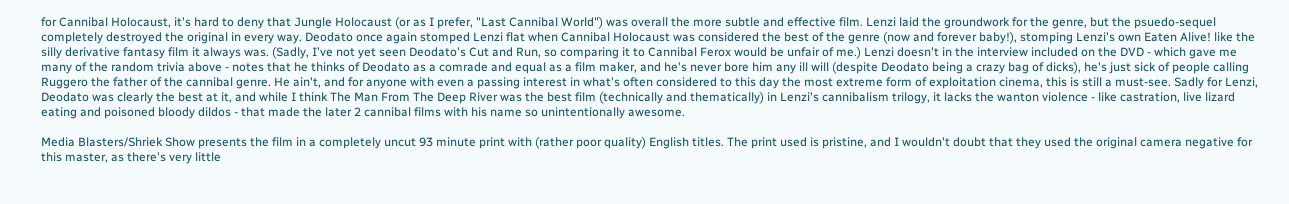for Cannibal Holocaust, it's hard to deny that Jungle Holocaust (or as I prefer, "Last Cannibal World") was overall the more subtle and effective film. Lenzi laid the groundwork for the genre, but the psuedo-sequel completely destroyed the original in every way. Deodato once again stomped Lenzi flat when Cannibal Holocaust was considered the best of the genre (now and forever baby!), stomping Lenzi's own Eaten Alive! like the silly derivative fantasy film it always was. (Sadly, I've not yet seen Deodato's Cut and Run, so comparing it to Cannibal Ferox would be unfair of me.) Lenzi doesn't in the interview included on the DVD - which gave me many of the random trivia above - notes that he thinks of Deodato as a comrade and equal as a film maker, and he's never bore him any ill will (despite Deodato being a crazy bag of dicks), he's just sick of people calling Ruggero the father of the cannibal genre. He ain't, and for anyone with even a passing interest in what's often considered to this day the most extreme form of exploitation cinema, this is still a must-see. Sadly for Lenzi, Deodato was clearly the best at it, and while I think The Man From The Deep River was the best film (technically and thematically) in Lenzi's cannibalism trilogy, it lacks the wanton violence - like castration, live lizard eating and poisoned bloody dildos - that made the later 2 cannibal films with his name so unintentionally awesome.

Media Blasters/Shriek Show presents the film in a completely uncut 93 minute print with (rather poor quality) English titles. The print used is pristine, and I wouldn't doubt that they used the original camera negative for this master, as there's very little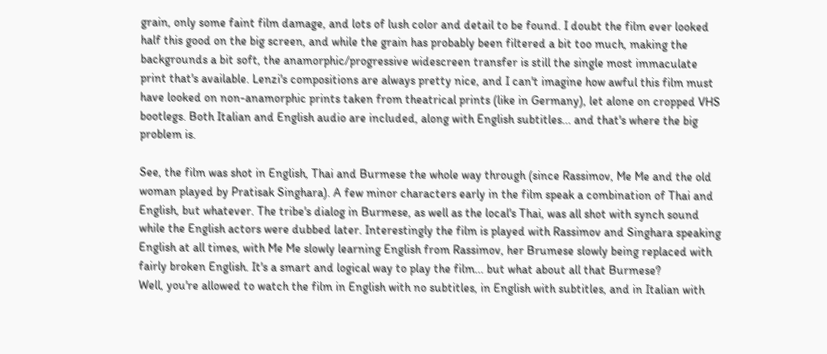grain, only some faint film damage, and lots of lush color and detail to be found. I doubt the film ever looked half this good on the big screen, and while the grain has probably been filtered a bit too much, making the backgrounds a bit soft, the anamorphic/progressive widescreen transfer is still the single most immaculate print that's available. Lenzi's compositions are always pretty nice, and I can't imagine how awful this film must have looked on non-anamorphic prints taken from theatrical prints (like in Germany), let alone on cropped VHS bootlegs. Both Italian and English audio are included, along with English subtitles... and that's where the big problem is.

See, the film was shot in English, Thai and Burmese the whole way through (since Rassimov, Me Me and the old woman played by Pratisak Singhara). A few minor characters early in the film speak a combination of Thai and English, but whatever. The tribe's dialog in Burmese, as well as the local's Thai, was all shot with synch sound while the English actors were dubbed later. Interestingly the film is played with Rassimov and Singhara speaking English at all times, with Me Me slowly learning English from Rassimov, her Brumese slowly being replaced with fairly broken English. It's a smart and logical way to play the film... but what about all that Burmese?
Well, you're allowed to watch the film in English with no subtitles, in English with subtitles, and in Italian with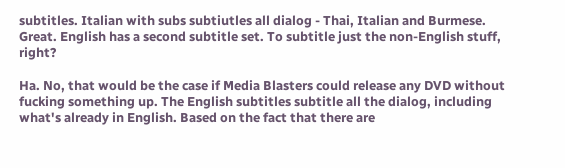subtitles. Italian with subs subtiutles all dialog - Thai, Italian and Burmese. Great. English has a second subtitle set. To subtitle just the non-English stuff, right?

Ha. No, that would be the case if Media Blasters could release any DVD without fucking something up. The English subtitles subtitle all the dialog, including what's already in English. Based on the fact that there are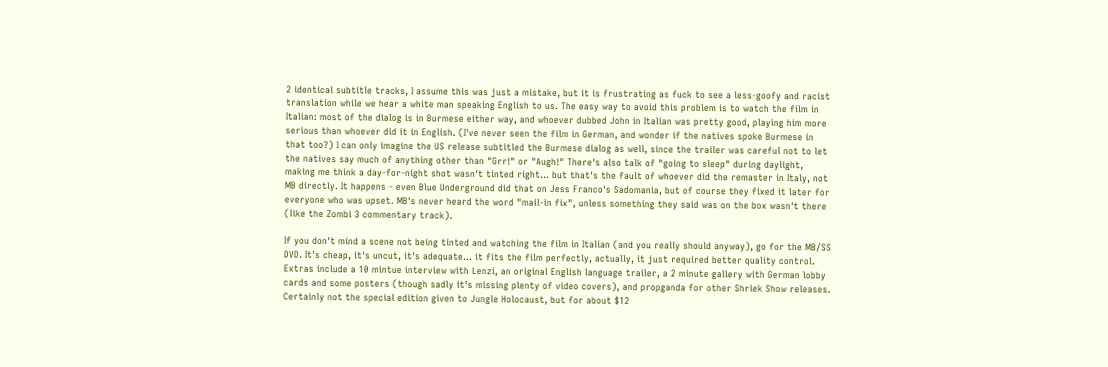2 identical subtitle tracks, I assume this was just a mistake, but it is frustrating as fuck to see a less-goofy and racist translation while we hear a white man speaking English to us. The easy way to avoid this problem is to watch the film in Italian: most of the dialog is in Burmese either way, and whoever dubbed John in Italian was pretty good, playing him more serious than whoever did it in English. (I've never seen the film in German, and wonder if the natives spoke Burmese in that too?) I can only imagine the US release subtitled the Burmese dialog as well, since the trailer was careful not to let the natives say much of anything other than "Grr!" or "Augh!" There's also talk of "going to sleep" during daylight, making me think a day-for-night shot wasn't tinted right... but that's the fault of whoever did the remaster in Italy, not MB directly. It happens - even Blue Underground did that on Jess Franco's Sadomania, but of course they fixed it later for everyone who was upset. MB's never heard the word "mail-in fix", unless something they said was on the box wasn't there (like the Zombi 3 commentary track).

If you don't mind a scene not being tinted and watching the film in Italian (and you really should anyway), go for the MB/SS DVD. It's cheap, it's uncut, it's adequate... it fits the film perfectly, actually, it just required better quality control. Extras include a 10 mintue interview with Lenzi, an original English language trailer, a 2 minute gallery with German lobby cards and some posters (though sadly it's missing plenty of video covers), and propganda for other Shriek Show releases. Certainly not the special edition given to Jungle Holocaust, but for about $12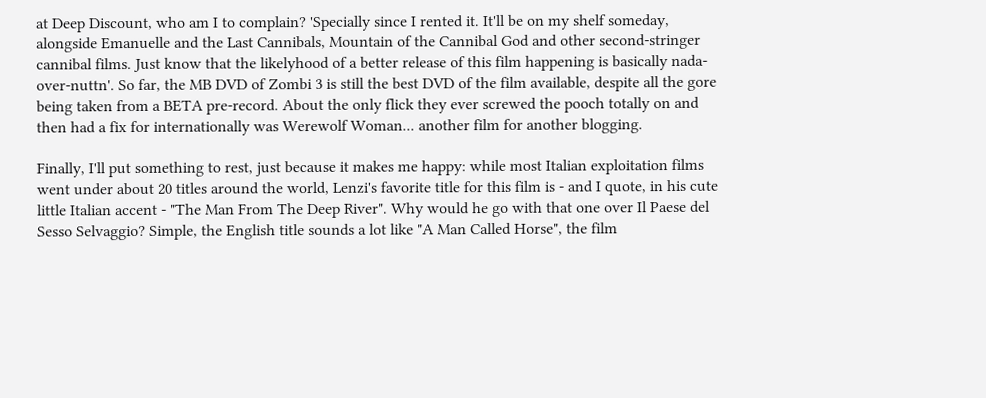at Deep Discount, who am I to complain? 'Specially since I rented it. It'll be on my shelf someday, alongside Emanuelle and the Last Cannibals, Mountain of the Cannibal God and other second-stringer cannibal films. Just know that the likelyhood of a better release of this film happening is basically nada-over-nuttn'. So far, the MB DVD of Zombi 3 is still the best DVD of the film available, despite all the gore being taken from a BETA pre-record. About the only flick they ever screwed the pooch totally on and then had a fix for internationally was Werewolf Woman... another film for another blogging.

Finally, I'll put something to rest, just because it makes me happy: while most Italian exploitation films went under about 20 titles around the world, Lenzi's favorite title for this film is - and I quote, in his cute little Italian accent - "The Man From The Deep River". Why would he go with that one over Il Paese del Sesso Selvaggio? Simple, the English title sounds a lot like "A Man Called Horse", the film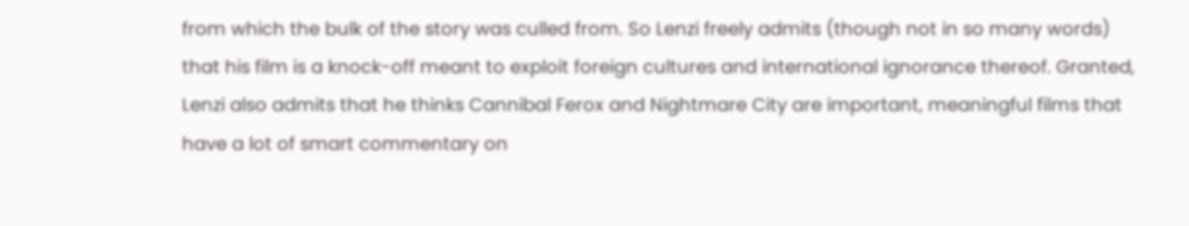from which the bulk of the story was culled from. So Lenzi freely admits (though not in so many words) that his film is a knock-off meant to exploit foreign cultures and international ignorance thereof. Granted, Lenzi also admits that he thinks Cannibal Ferox and Nightmare City are important, meaningful films that have a lot of smart commentary on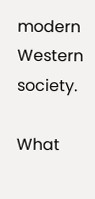modern Western society.

What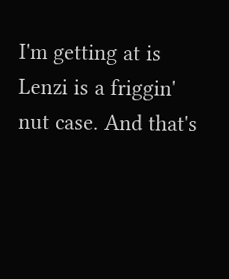I'm getting at is Lenzi is a friggin' nut case. And that's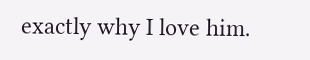exactly why I love him.